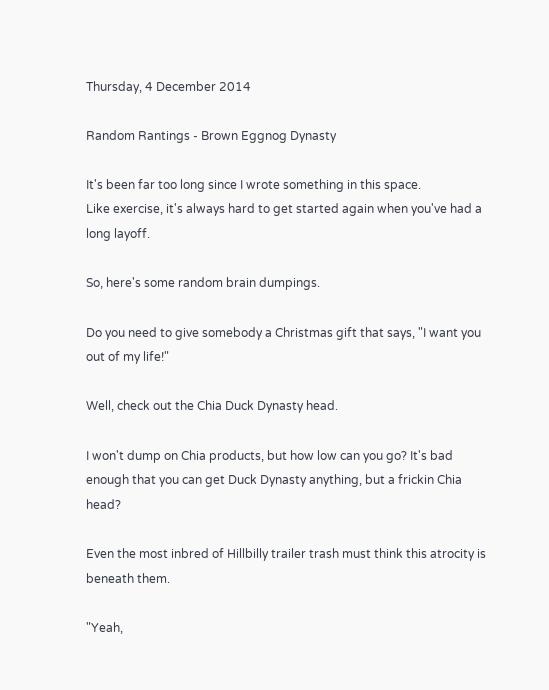Thursday, 4 December 2014

Random Rantings - Brown Eggnog Dynasty

It's been far too long since I wrote something in this space.
Like exercise, it's always hard to get started again when you've had a long layoff.

So, here's some random brain dumpings.

Do you need to give somebody a Christmas gift that says, "I want you out of my life!"

Well, check out the Chia Duck Dynasty head.

I won't dump on Chia products, but how low can you go? It's bad enough that you can get Duck Dynasty anything, but a frickin Chia head?

Even the most inbred of Hillbilly trailer trash must think this atrocity is beneath them.

"Yeah,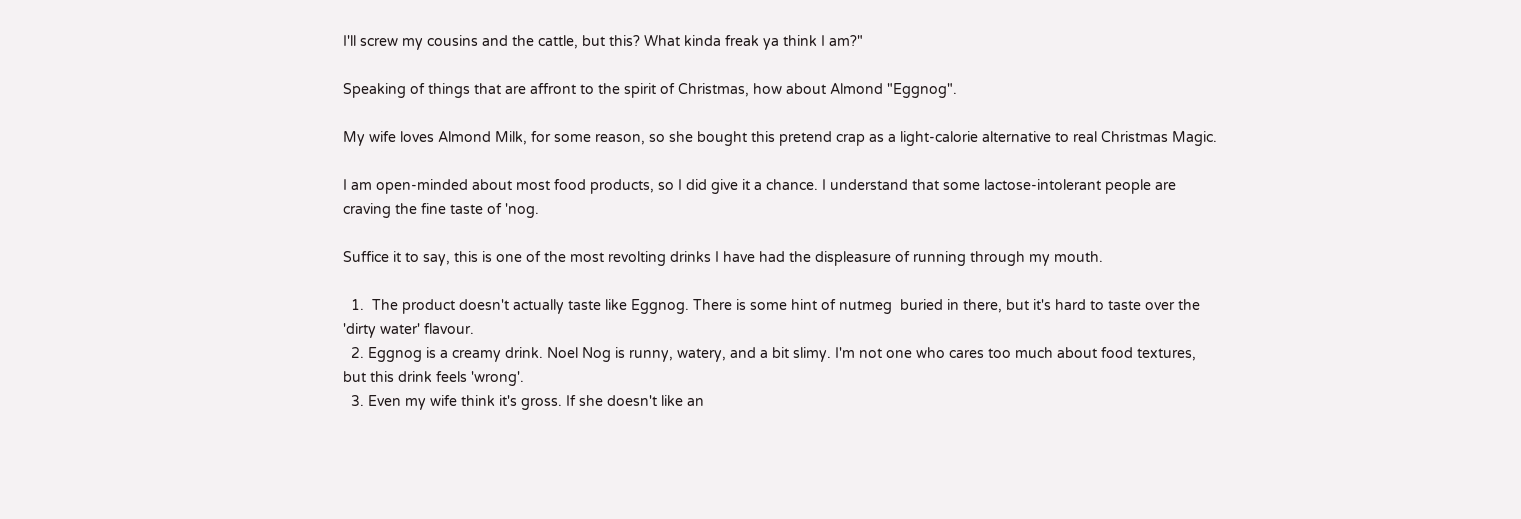I'll screw my cousins and the cattle, but this? What kinda freak ya think I am?"

Speaking of things that are affront to the spirit of Christmas, how about Almond "Eggnog".

My wife loves Almond Milk, for some reason, so she bought this pretend crap as a light-calorie alternative to real Christmas Magic.

I am open-minded about most food products, so I did give it a chance. I understand that some lactose-intolerant people are craving the fine taste of 'nog.

Suffice it to say, this is one of the most revolting drinks I have had the displeasure of running through my mouth.

  1.  The product doesn't actually taste like Eggnog. There is some hint of nutmeg  buried in there, but it's hard to taste over the 'dirty water' flavour.
  2. Eggnog is a creamy drink. Noel Nog is runny, watery, and a bit slimy. I'm not one who cares too much about food textures, but this drink feels 'wrong'.
  3. Even my wife think it's gross. If she doesn't like an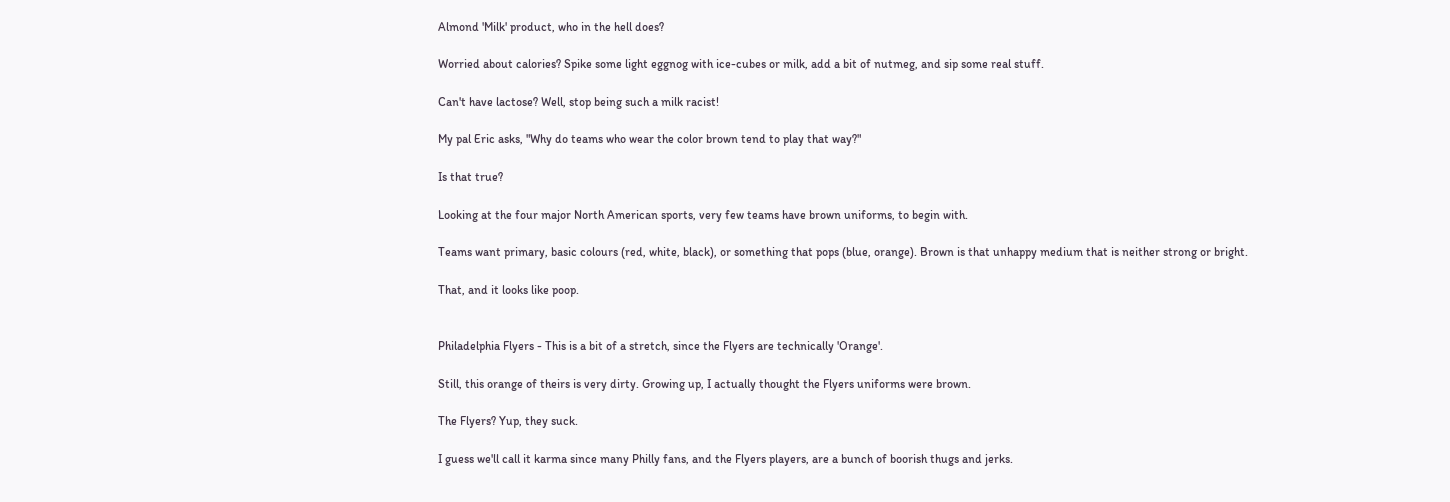Almond 'Milk' product, who in the hell does?

Worried about calories? Spike some light eggnog with ice-cubes or milk, add a bit of nutmeg, and sip some real stuff.

Can't have lactose? Well, stop being such a milk racist!

My pal Eric asks, "Why do teams who wear the color brown tend to play that way?"

Is that true?

Looking at the four major North American sports, very few teams have brown uniforms, to begin with.

Teams want primary, basic colours (red, white, black), or something that pops (blue, orange). Brown is that unhappy medium that is neither strong or bright.

That, and it looks like poop.


Philadelphia Flyers - This is a bit of a stretch, since the Flyers are technically 'Orange'.

Still, this orange of theirs is very dirty. Growing up, I actually thought the Flyers uniforms were brown.

The Flyers? Yup, they suck.

I guess we'll call it karma since many Philly fans, and the Flyers players, are a bunch of boorish thugs and jerks.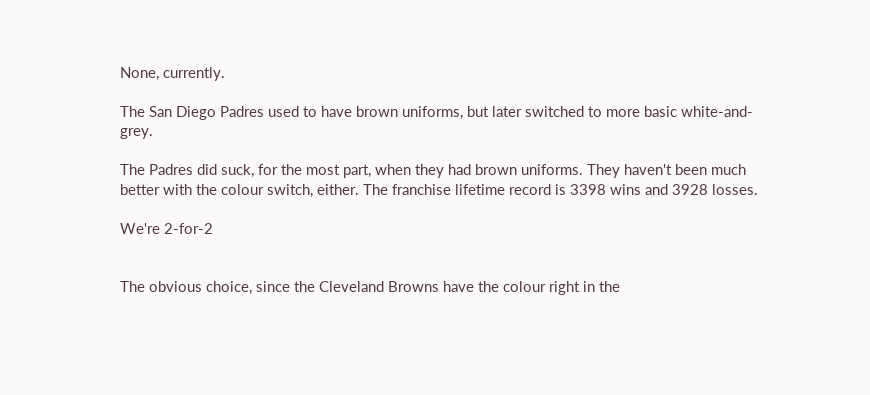None, currently.

The San Diego Padres used to have brown uniforms, but later switched to more basic white-and-grey.

The Padres did suck, for the most part, when they had brown uniforms. They haven't been much better with the colour switch, either. The franchise lifetime record is 3398 wins and 3928 losses.

We're 2-for-2


The obvious choice, since the Cleveland Browns have the colour right in the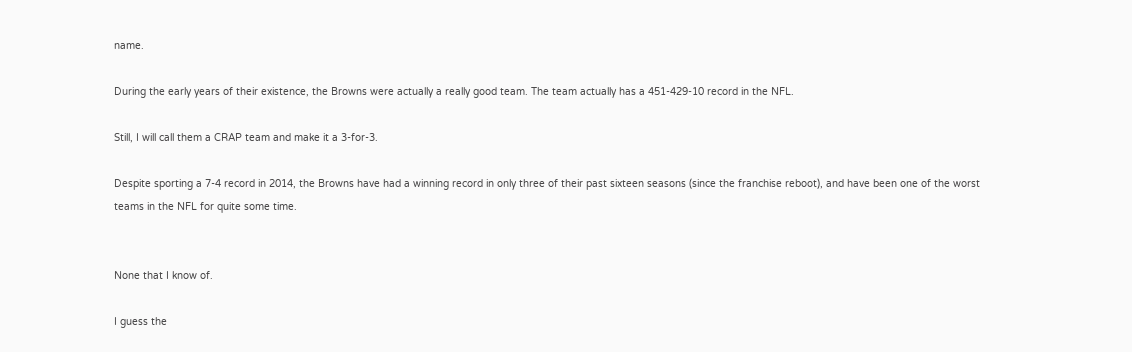name.

During the early years of their existence, the Browns were actually a really good team. The team actually has a 451-429-10 record in the NFL.

Still, I will call them a CRAP team and make it a 3-for-3.

Despite sporting a 7-4 record in 2014, the Browns have had a winning record in only three of their past sixteen seasons (since the franchise reboot), and have been one of the worst teams in the NFL for quite some time.


None that I know of.

I guess the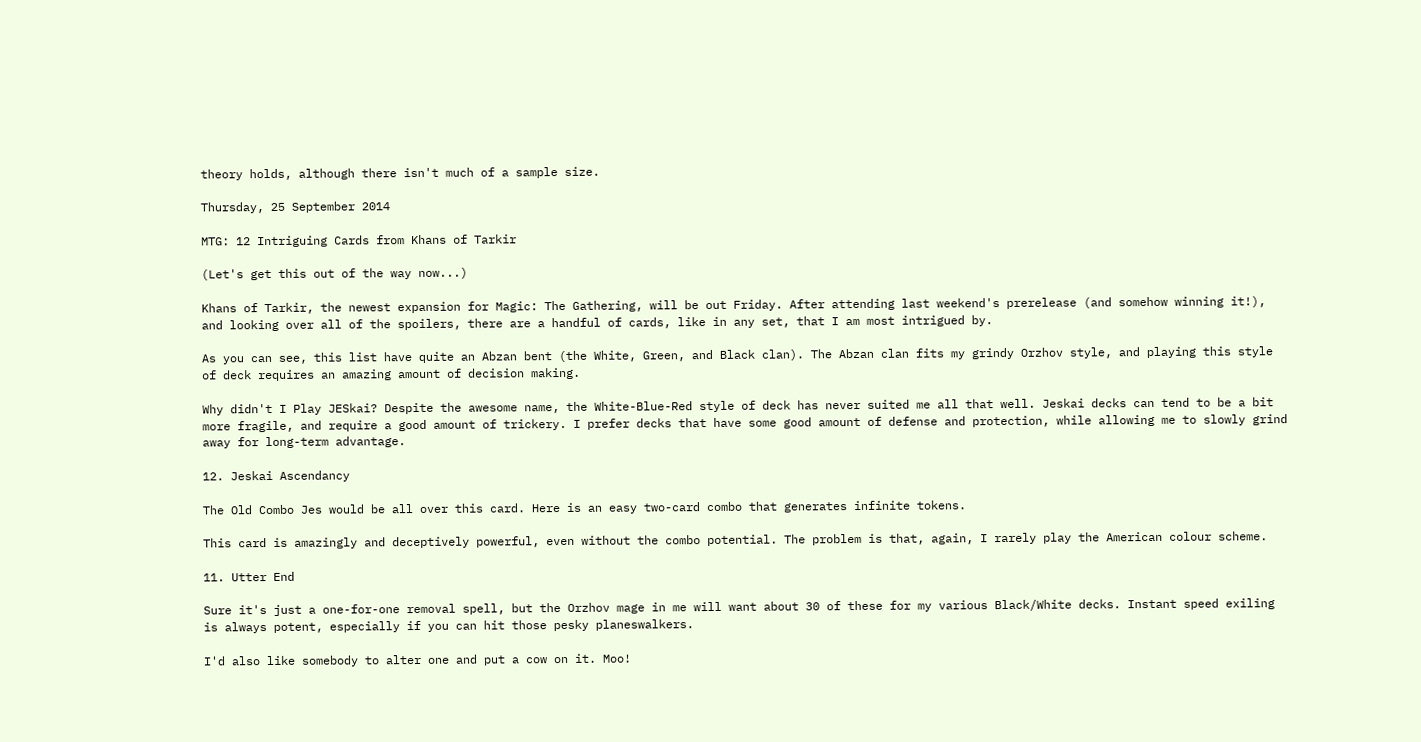theory holds, although there isn't much of a sample size.

Thursday, 25 September 2014

MTG: 12 Intriguing Cards from Khans of Tarkir

(Let's get this out of the way now...)

Khans of Tarkir, the newest expansion for Magic: The Gathering, will be out Friday. After attending last weekend's prerelease (and somehow winning it!), and looking over all of the spoilers, there are a handful of cards, like in any set, that I am most intrigued by.

As you can see, this list have quite an Abzan bent (the White, Green, and Black clan). The Abzan clan fits my grindy Orzhov style, and playing this style of deck requires an amazing amount of decision making.

Why didn't I Play JESkai? Despite the awesome name, the White-Blue-Red style of deck has never suited me all that well. Jeskai decks can tend to be a bit more fragile, and require a good amount of trickery. I prefer decks that have some good amount of defense and protection, while allowing me to slowly grind away for long-term advantage.

12. Jeskai Ascendancy

The Old Combo Jes would be all over this card. Here is an easy two-card combo that generates infinite tokens.

This card is amazingly and deceptively powerful, even without the combo potential. The problem is that, again, I rarely play the American colour scheme.

11. Utter End

Sure it's just a one-for-one removal spell, but the Orzhov mage in me will want about 30 of these for my various Black/White decks. Instant speed exiling is always potent, especially if you can hit those pesky planeswalkers.

I'd also like somebody to alter one and put a cow on it. Moo!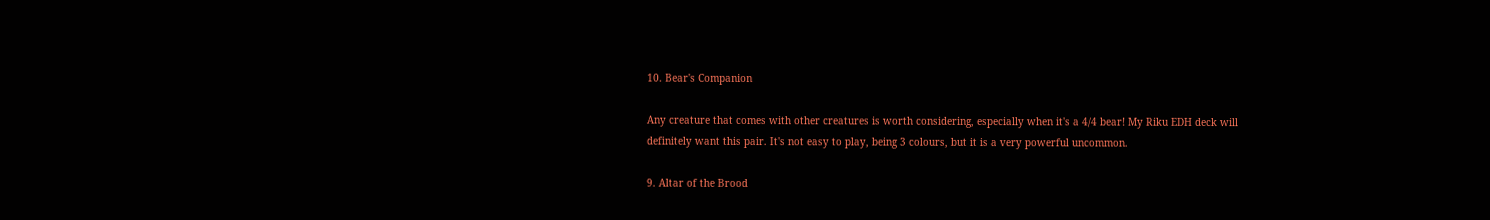10. Bear's Companion

Any creature that comes with other creatures is worth considering, especially when it's a 4/4 bear! My Riku EDH deck will definitely want this pair. It's not easy to play, being 3 colours, but it is a very powerful uncommon.

9. Altar of the Brood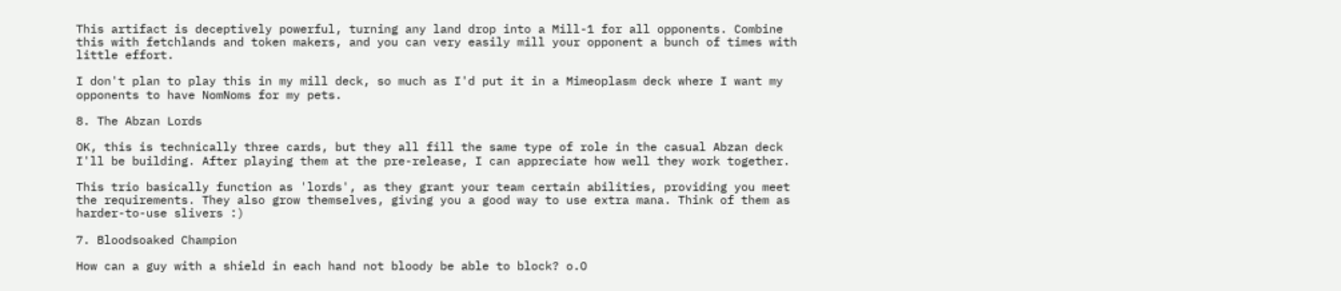This artifact is deceptively powerful, turning any land drop into a Mill-1 for all opponents. Combine this with fetchlands and token makers, and you can very easily mill your opponent a bunch of times with little effort.

I don't plan to play this in my mill deck, so much as I'd put it in a Mimeoplasm deck where I want my opponents to have NomNoms for my pets.

8. The Abzan Lords

OK, this is technically three cards, but they all fill the same type of role in the casual Abzan deck I'll be building. After playing them at the pre-release, I can appreciate how well they work together.

This trio basically function as 'lords', as they grant your team certain abilities, providing you meet the requirements. They also grow themselves, giving you a good way to use extra mana. Think of them as harder-to-use slivers :)

7. Bloodsoaked Champion

How can a guy with a shield in each hand not bloody be able to block? o.O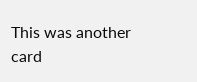This was another card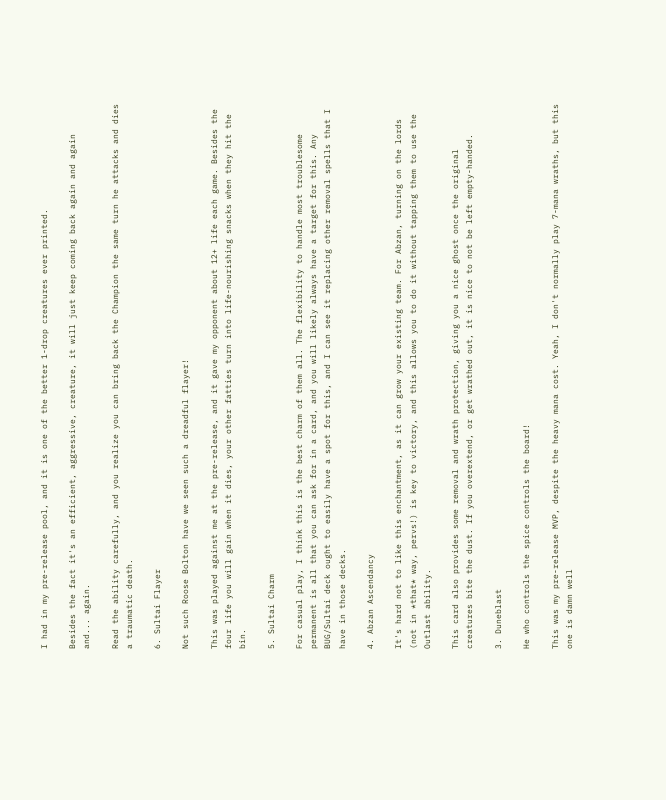I had in my pre-release pool, and it is one of the better 1-drop creatures ever printed.

Besides the fact it's an efficient, aggressive, creature, it will just keep coming back again and again and... again.

Read the ability carefully, and you realize you can bring back the Champion the same turn he attacks and dies a traumatic death.

6. Sultai Flayer

Not such Roose Bolton have we seen such a dreadful flayer!

This was played against me at the pre-release, and it gave my opponent about 12+ life each game. Besides the four life you will gain when it dies, your other fatties turn into life-nourishing snacks when they hit the bin.

5. Sultai Charm

For casual play, I think this is the best charm of them all. The flexibility to handle most troublesome permanent is all that you can ask for in a card, and you will likely always have a target for this. Any BUG/Sultai deck ought to easily have a spot for this, and I can see it replacing other removal spells that I have in those decks.

4. Abzan Ascendancy

It's hard not to like this enchantment, as it can grow your existing team. For Abzan, turning on the lords (not in *that* way, pervs!) is key to victory, and this allows you to do it without tapping them to use the Outlast ability.

This card also provides some removal and wrath protection, giving you a nice ghost once the original creatures bite the dust. If you overextend, or get wrathed out, it is nice to not be left empty-handed.

3. Duneblast

He who controls the spice controls the board!

This was my pre-release MVP, despite the heavy mana cost. Yeah, I don't normally play 7-mana wraths, but this one is damn well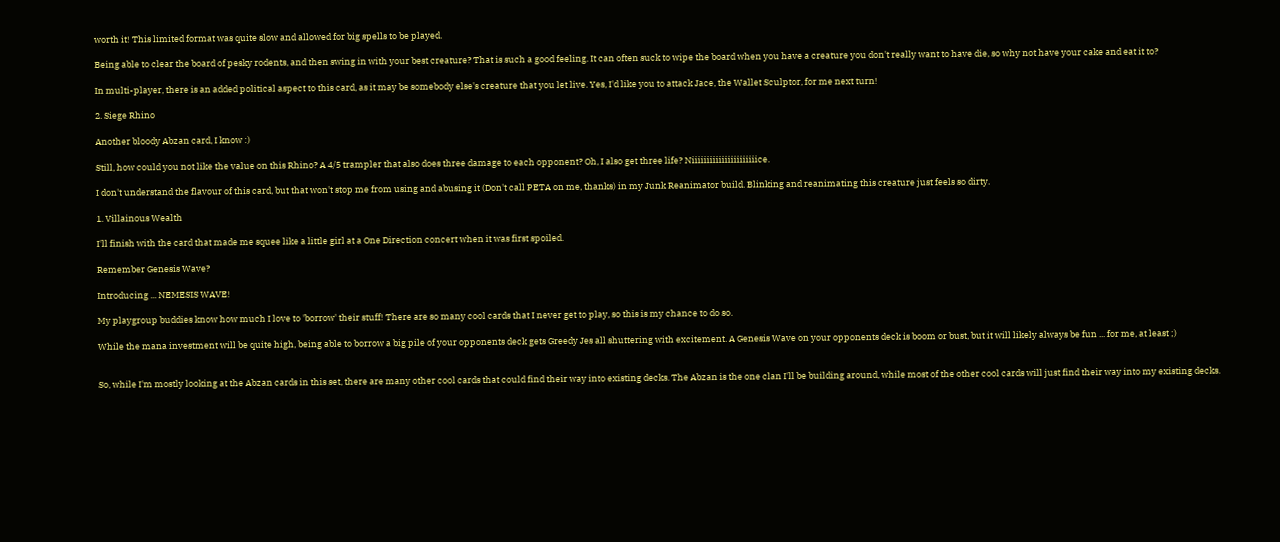worth it! This limited format was quite slow and allowed for big spells to be played.

Being able to clear the board of pesky rodents, and then swing in with your best creature? That is such a good feeling. It can often suck to wipe the board when you have a creature you don't really want to have die, so why not have your cake and eat it to?

In multi-player, there is an added political aspect to this card, as it may be somebody else's creature that you let live. Yes, I'd like you to attack Jace, the Wallet Sculptor, for me next turn!

2. Siege Rhino

Another bloody Abzan card, I know :)

Still, how could you not like the value on this Rhino? A 4/5 trampler that also does three damage to each opponent? Oh, I also get three life? Niiiiiiiiiiiiiiiiiiiiiice.

I don't understand the flavour of this card, but that won't stop me from using and abusing it (Don't call PETA on me, thanks) in my Junk Reanimator build. Blinking and reanimating this creature just feels so dirty.

1. Villainous Wealth

I'll finish with the card that made me squee like a little girl at a One Direction concert when it was first spoiled.

Remember Genesis Wave?

Introducing ... NEMESIS WAVE!

My playgroup buddies know how much I love to 'borrow' their stuff! There are so many cool cards that I never get to play, so this is my chance to do so.

While the mana investment will be quite high, being able to borrow a big pile of your opponents deck gets Greedy Jes all shuttering with excitement. A Genesis Wave on your opponents deck is boom or bust, but it will likely always be fun ... for me, at least ;)


So, while I'm mostly looking at the Abzan cards in this set, there are many other cool cards that could find their way into existing decks. The Abzan is the one clan I'll be building around, while most of the other cool cards will just find their way into my existing decks.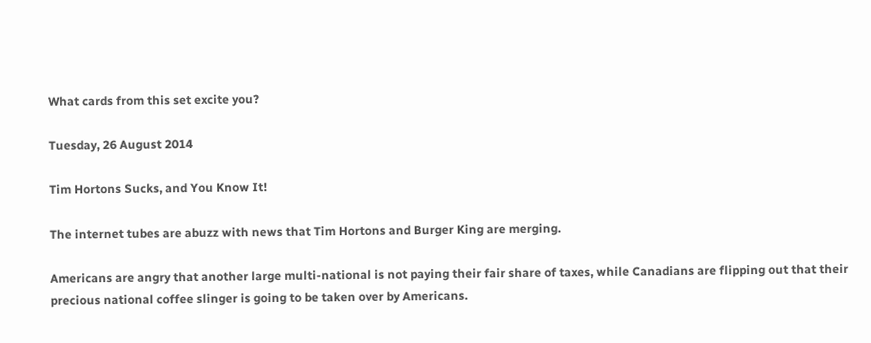What cards from this set excite you?

Tuesday, 26 August 2014

Tim Hortons Sucks, and You Know It!

The internet tubes are abuzz with news that Tim Hortons and Burger King are merging.

Americans are angry that another large multi-national is not paying their fair share of taxes, while Canadians are flipping out that their precious national coffee slinger is going to be taken over by Americans.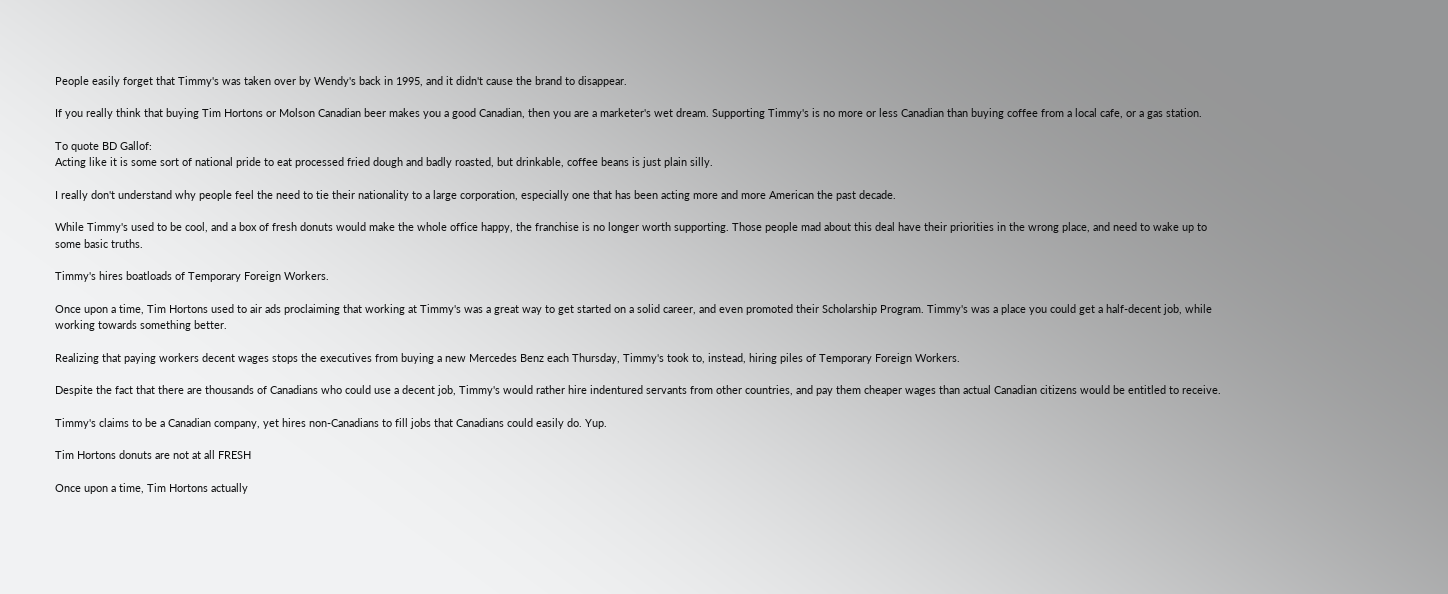People easily forget that Timmy's was taken over by Wendy's back in 1995, and it didn't cause the brand to disappear.

If you really think that buying Tim Hortons or Molson Canadian beer makes you a good Canadian, then you are a marketer's wet dream. Supporting Timmy's is no more or less Canadian than buying coffee from a local cafe, or a gas station.

To quote BD Gallof:
Acting like it is some sort of national pride to eat processed fried dough and badly roasted, but drinkable, coffee beans is just plain silly.

I really don't understand why people feel the need to tie their nationality to a large corporation, especially one that has been acting more and more American the past decade.

While Timmy's used to be cool, and a box of fresh donuts would make the whole office happy, the franchise is no longer worth supporting. Those people mad about this deal have their priorities in the wrong place, and need to wake up to some basic truths.

Timmy's hires boatloads of Temporary Foreign Workers.

Once upon a time, Tim Hortons used to air ads proclaiming that working at Timmy's was a great way to get started on a solid career, and even promoted their Scholarship Program. Timmy's was a place you could get a half-decent job, while working towards something better.

Realizing that paying workers decent wages stops the executives from buying a new Mercedes Benz each Thursday, Timmy's took to, instead, hiring piles of Temporary Foreign Workers.

Despite the fact that there are thousands of Canadians who could use a decent job, Timmy's would rather hire indentured servants from other countries, and pay them cheaper wages than actual Canadian citizens would be entitled to receive.

Timmy's claims to be a Canadian company, yet hires non-Canadians to fill jobs that Canadians could easily do. Yup.

Tim Hortons donuts are not at all FRESH

Once upon a time, Tim Hortons actually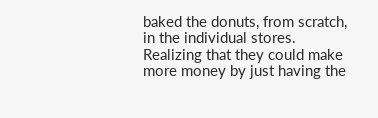baked the donuts, from scratch, in the individual stores.
Realizing that they could make more money by just having the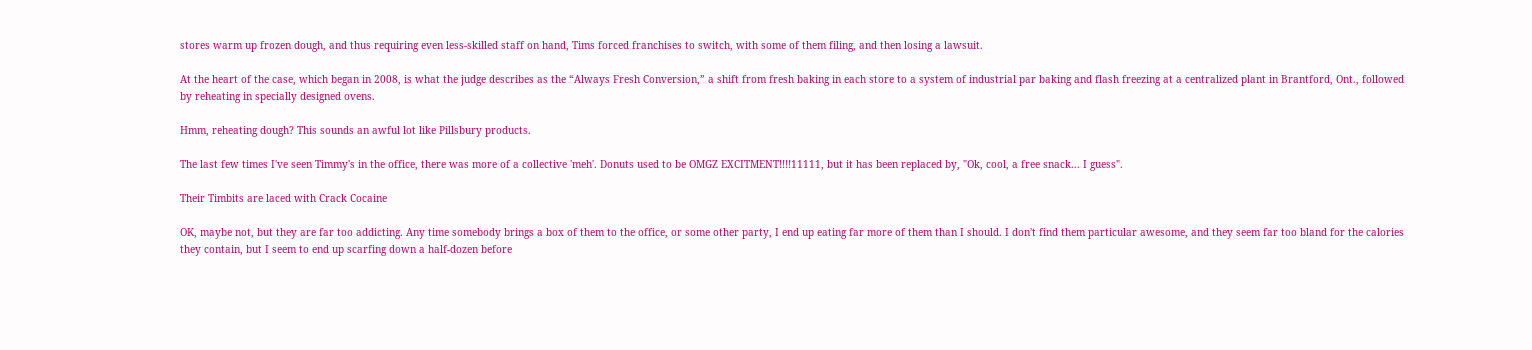stores warm up frozen dough, and thus requiring even less-skilled staff on hand, Tims forced franchises to switch, with some of them filing, and then losing a lawsuit.

At the heart of the case, which began in 2008, is what the judge describes as the “Always Fresh Conversion,” a shift from fresh baking in each store to a system of industrial par baking and flash freezing at a centralized plant in Brantford, Ont., followed by reheating in specially designed ovens.

Hmm, reheating dough? This sounds an awful lot like Pillsbury products.

The last few times I've seen Timmy's in the office, there was more of a collective 'meh'. Donuts used to be OMGZ EXCITMENT!!!!11111, but it has been replaced by, "Ok, cool, a free snack... I guess".

Their Timbits are laced with Crack Cocaine

OK, maybe not, but they are far too addicting. Any time somebody brings a box of them to the office, or some other party, I end up eating far more of them than I should. I don't find them particular awesome, and they seem far too bland for the calories they contain, but I seem to end up scarfing down a half-dozen before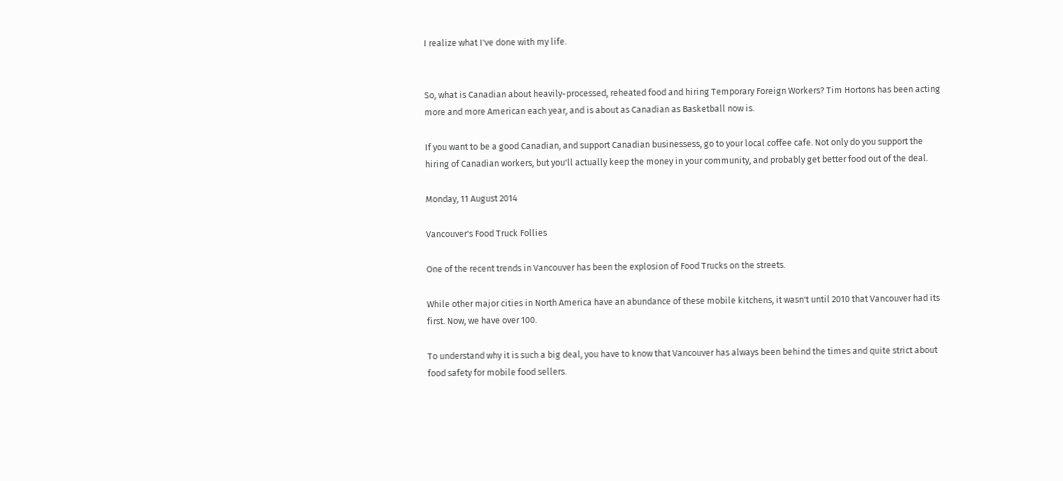I realize what I've done with my life.


So, what is Canadian about heavily-processed, reheated food and hiring Temporary Foreign Workers? Tim Hortons has been acting more and more American each year, and is about as Canadian as Basketball now is.

If you want to be a good Canadian, and support Canadian businessess, go to your local coffee cafe. Not only do you support the hiring of Canadian workers, but you'll actually keep the money in your community, and probably get better food out of the deal.

Monday, 11 August 2014

Vancouver's Food Truck Follies

One of the recent trends in Vancouver has been the explosion of Food Trucks on the streets.

While other major cities in North America have an abundance of these mobile kitchens, it wasn't until 2010 that Vancouver had its first. Now, we have over 100.

To understand why it is such a big deal, you have to know that Vancouver has always been behind the times and quite strict about food safety for mobile food sellers.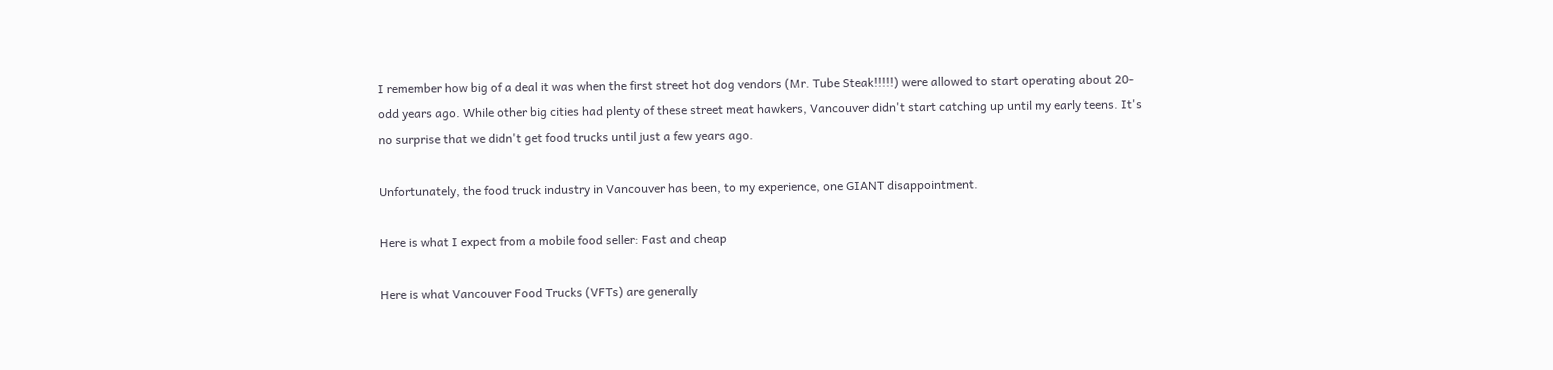I remember how big of a deal it was when the first street hot dog vendors (Mr. Tube Steak!!!!!) were allowed to start operating about 20-odd years ago. While other big cities had plenty of these street meat hawkers, Vancouver didn't start catching up until my early teens. It's no surprise that we didn't get food trucks until just a few years ago.

Unfortunately, the food truck industry in Vancouver has been, to my experience, one GIANT disappointment.

Here is what I expect from a mobile food seller: Fast and cheap

Here is what Vancouver Food Trucks (VFTs) are generally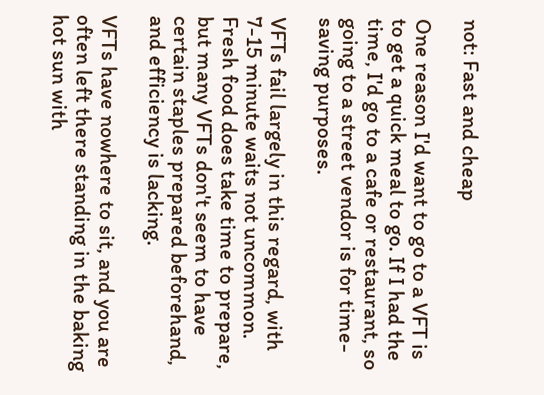not: Fast and cheap

One reason I'd want to go to a VFT is to get a quick meal to go. If I had the time, I'd go to a cafe or restaurant, so going to a street vendor is for time-saving purposes.

VFTs fail largely in this regard, with 7-15 minute waits not uncommon. Fresh food does take time to prepare, but many VFTs don't seem to have certain staples prepared beforehand, and efficiency is lacking.

VFTs have nowhere to sit, and you are often left there standing in the baking hot sun with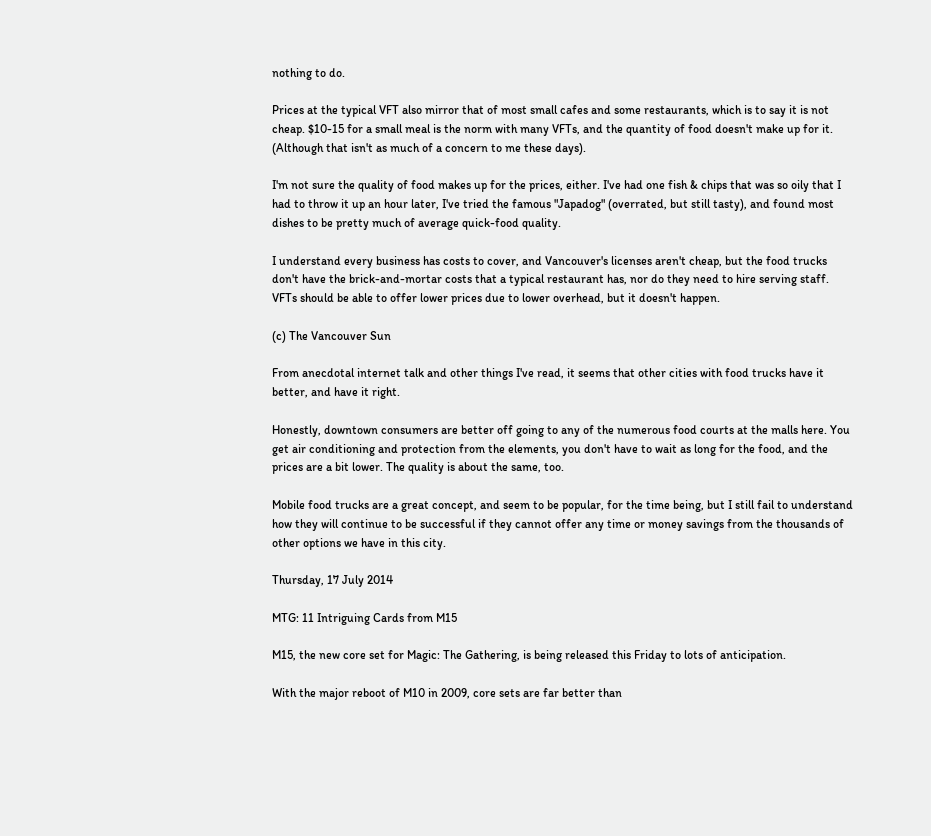nothing to do.

Prices at the typical VFT also mirror that of most small cafes and some restaurants, which is to say it is not cheap. $10-15 for a small meal is the norm with many VFTs, and the quantity of food doesn't make up for it. (Although that isn't as much of a concern to me these days).

I'm not sure the quality of food makes up for the prices, either. I've had one fish & chips that was so oily that I had to throw it up an hour later, I've tried the famous "Japadog" (overrated, but still tasty), and found most dishes to be pretty much of average quick-food quality.

I understand every business has costs to cover, and Vancouver's licenses aren't cheap, but the food trucks don't have the brick-and-mortar costs that a typical restaurant has, nor do they need to hire serving staff. VFTs should be able to offer lower prices due to lower overhead, but it doesn't happen.

(c) The Vancouver Sun

From anecdotal internet talk and other things I've read, it seems that other cities with food trucks have it better, and have it right.

Honestly, downtown consumers are better off going to any of the numerous food courts at the malls here. You get air conditioning and protection from the elements, you don't have to wait as long for the food, and the prices are a bit lower. The quality is about the same, too.

Mobile food trucks are a great concept, and seem to be popular, for the time being, but I still fail to understand how they will continue to be successful if they cannot offer any time or money savings from the thousands of other options we have in this city.

Thursday, 17 July 2014

MTG: 11 Intriguing Cards from M15

M15, the new core set for Magic: The Gathering, is being released this Friday to lots of anticipation.

With the major reboot of M10 in 2009, core sets are far better than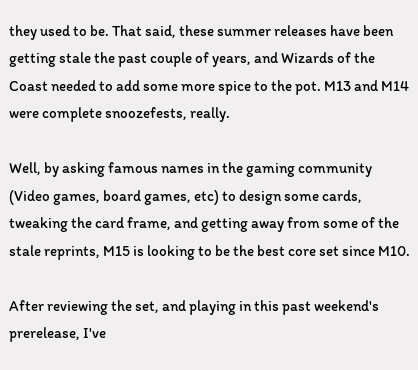they used to be. That said, these summer releases have been getting stale the past couple of years, and Wizards of the Coast needed to add some more spice to the pot. M13 and M14 were complete snoozefests, really.

Well, by asking famous names in the gaming community (Video games, board games, etc) to design some cards, tweaking the card frame, and getting away from some of the stale reprints, M15 is looking to be the best core set since M10.

After reviewing the set, and playing in this past weekend's prerelease, I've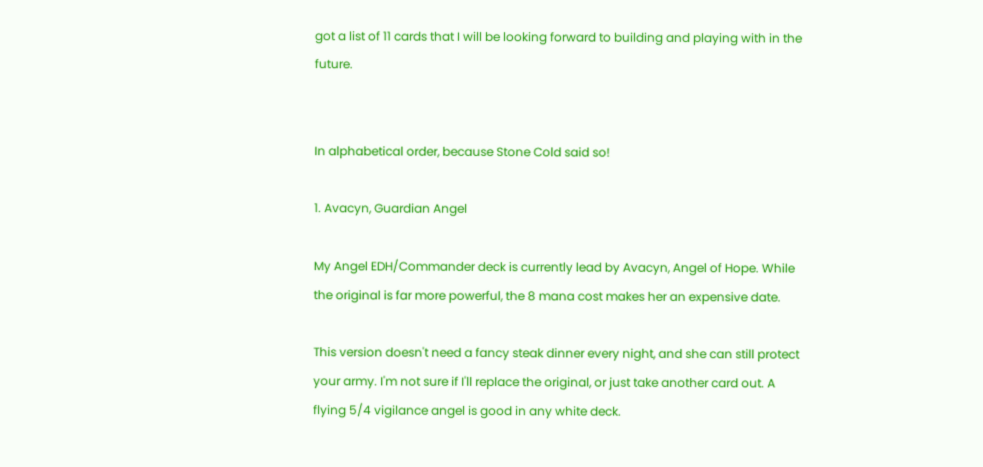got a list of 11 cards that I will be looking forward to building and playing with in the future.


In alphabetical order, because Stone Cold said so!

1. Avacyn, Guardian Angel

My Angel EDH/Commander deck is currently lead by Avacyn, Angel of Hope. While the original is far more powerful, the 8 mana cost makes her an expensive date.

This version doesn't need a fancy steak dinner every night, and she can still protect your army. I'm not sure if I'll replace the original, or just take another card out. A flying 5/4 vigilance angel is good in any white deck.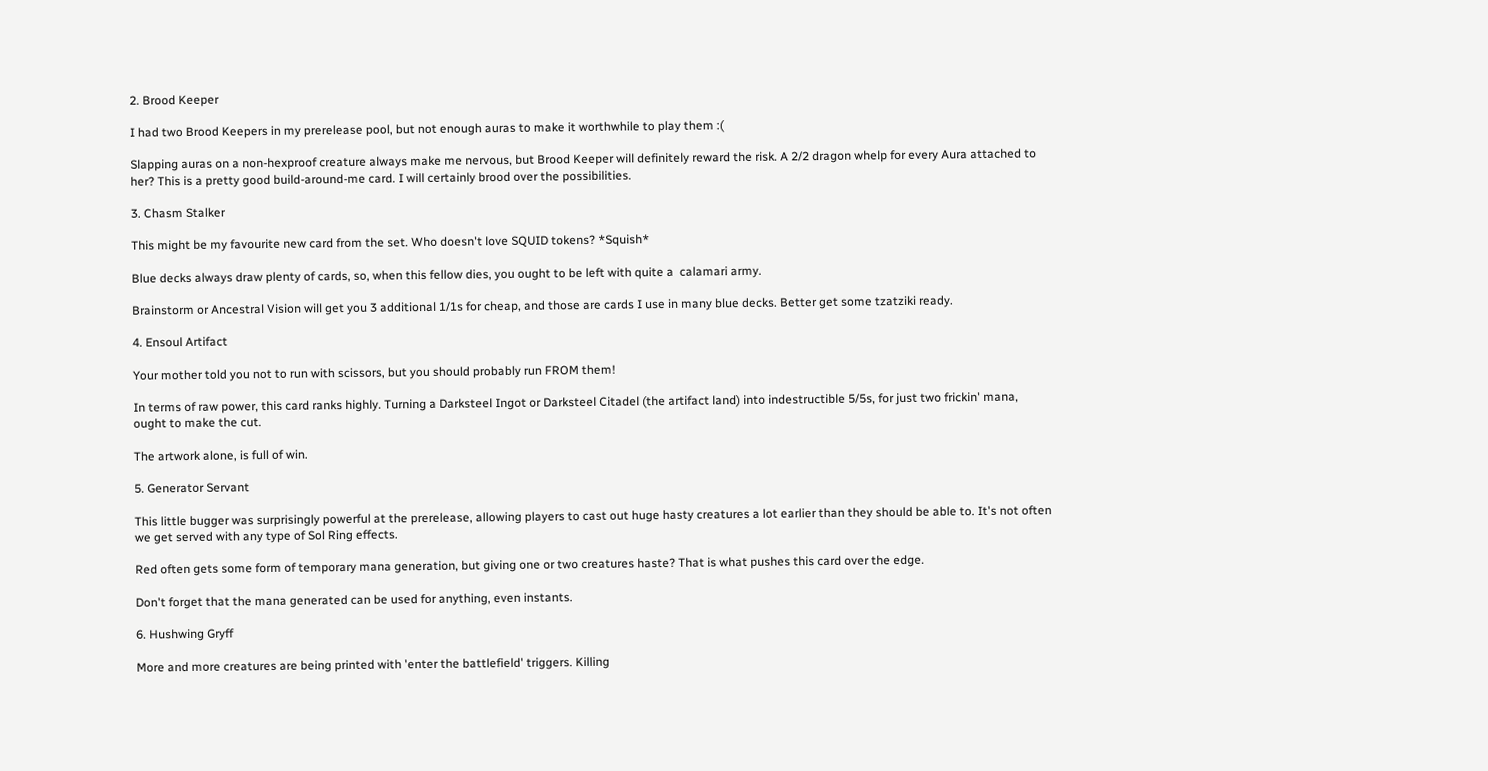2. Brood Keeper

I had two Brood Keepers in my prerelease pool, but not enough auras to make it worthwhile to play them :(

Slapping auras on a non-hexproof creature always make me nervous, but Brood Keeper will definitely reward the risk. A 2/2 dragon whelp for every Aura attached to her? This is a pretty good build-around-me card. I will certainly brood over the possibilities.

3. Chasm Stalker

This might be my favourite new card from the set. Who doesn't love SQUID tokens? *Squish*

Blue decks always draw plenty of cards, so, when this fellow dies, you ought to be left with quite a  calamari army.

Brainstorm or Ancestral Vision will get you 3 additional 1/1s for cheap, and those are cards I use in many blue decks. Better get some tzatziki ready.

4. Ensoul Artifact

Your mother told you not to run with scissors, but you should probably run FROM them!

In terms of raw power, this card ranks highly. Turning a Darksteel Ingot or Darksteel Citadel (the artifact land) into indestructible 5/5s, for just two frickin' mana, ought to make the cut.

The artwork alone, is full of win.

5. Generator Servant

This little bugger was surprisingly powerful at the prerelease, allowing players to cast out huge hasty creatures a lot earlier than they should be able to. It's not often we get served with any type of Sol Ring effects.

Red often gets some form of temporary mana generation, but giving one or two creatures haste? That is what pushes this card over the edge.

Don't forget that the mana generated can be used for anything, even instants.

6. Hushwing Gryff

More and more creatures are being printed with 'enter the battlefield' triggers. Killing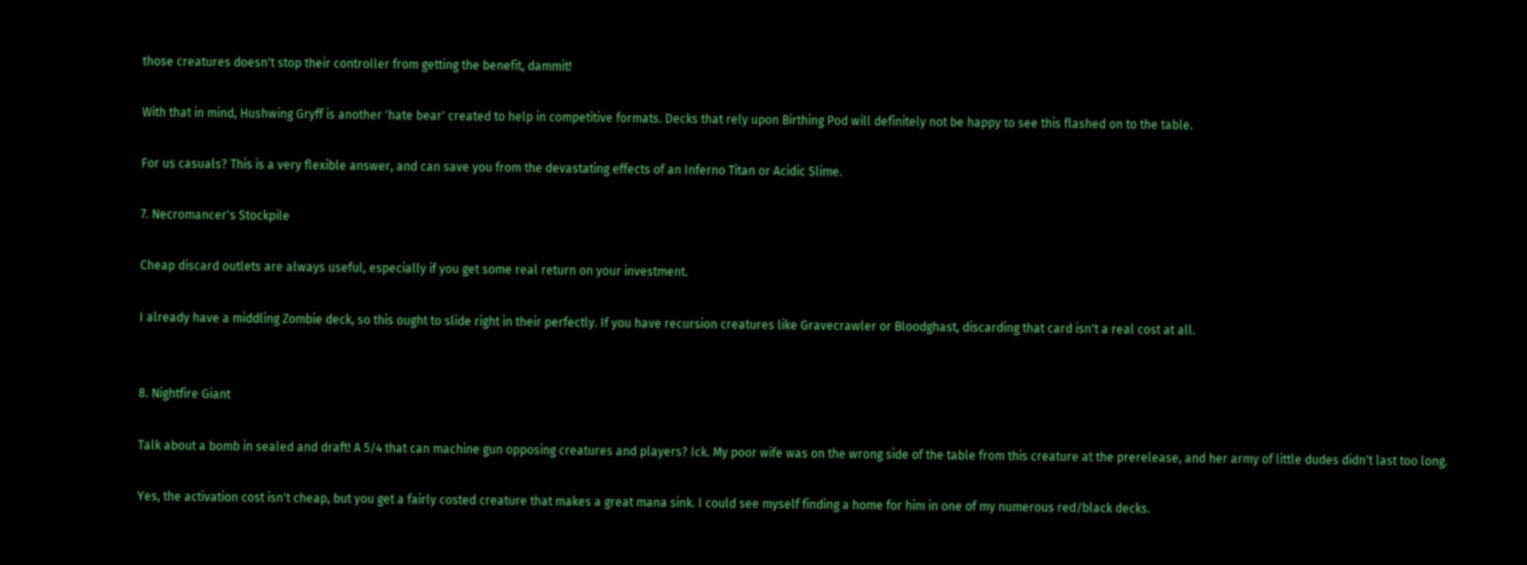those creatures doesn't stop their controller from getting the benefit, dammit!

With that in mind, Hushwing Gryff is another 'hate bear' created to help in competitive formats. Decks that rely upon Birthing Pod will definitely not be happy to see this flashed on to the table.

For us casuals? This is a very flexible answer, and can save you from the devastating effects of an Inferno Titan or Acidic Slime.

7. Necromancer's Stockpile

Cheap discard outlets are always useful, especially if you get some real return on your investment.

I already have a middling Zombie deck, so this ought to slide right in their perfectly. If you have recursion creatures like Gravecrawler or Bloodghast, discarding that card isn't a real cost at all.


8. Nightfire Giant

Talk about a bomb in sealed and draft! A 5/4 that can machine gun opposing creatures and players? Ick. My poor wife was on the wrong side of the table from this creature at the prerelease, and her army of little dudes didn't last too long.

Yes, the activation cost isn't cheap, but you get a fairly costed creature that makes a great mana sink. I could see myself finding a home for him in one of my numerous red/black decks.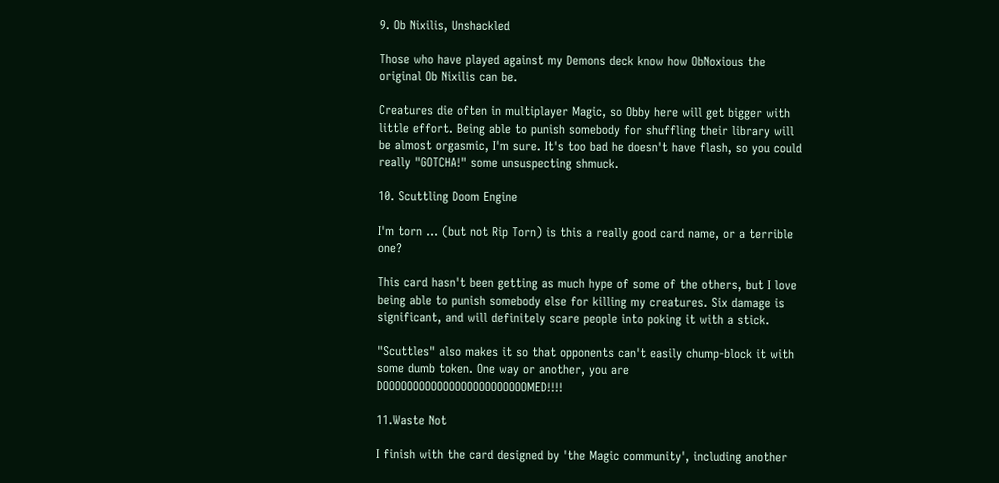9. Ob Nixilis, Unshackled

Those who have played against my Demons deck know how ObNoxious the original Ob Nixilis can be.

Creatures die often in multiplayer Magic, so Obby here will get bigger with little effort. Being able to punish somebody for shuffling their library will be almost orgasmic, I'm sure. It's too bad he doesn't have flash, so you could really "GOTCHA!" some unsuspecting shmuck.

10. Scuttling Doom Engine

I'm torn ... (but not Rip Torn) is this a really good card name, or a terrible one?

This card hasn't been getting as much hype of some of the others, but I love being able to punish somebody else for killing my creatures. Six damage is significant, and will definitely scare people into poking it with a stick.

"Scuttles" also makes it so that opponents can't easily chump-block it with some dumb token. One way or another, you are DOOOOOOOOOOOOOOOOOOOOOOOOMED!!!!

11.Waste Not

I finish with the card designed by 'the Magic community', including another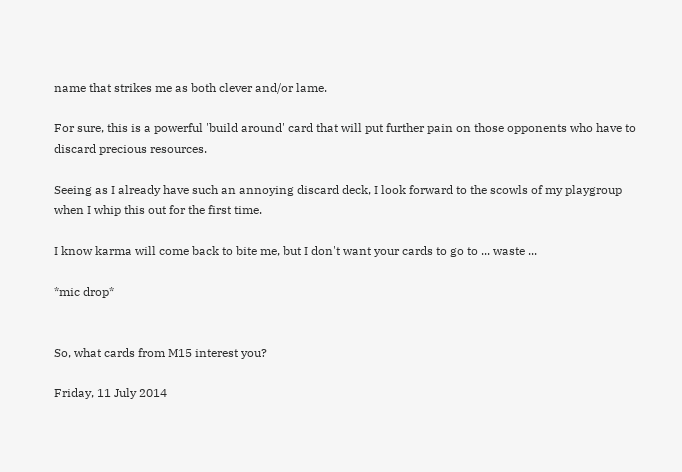name that strikes me as both clever and/or lame.

For sure, this is a powerful 'build around' card that will put further pain on those opponents who have to discard precious resources.

Seeing as I already have such an annoying discard deck, I look forward to the scowls of my playgroup when I whip this out for the first time.

I know karma will come back to bite me, but I don't want your cards to go to ... waste ...

*mic drop*


So, what cards from M15 interest you?

Friday, 11 July 2014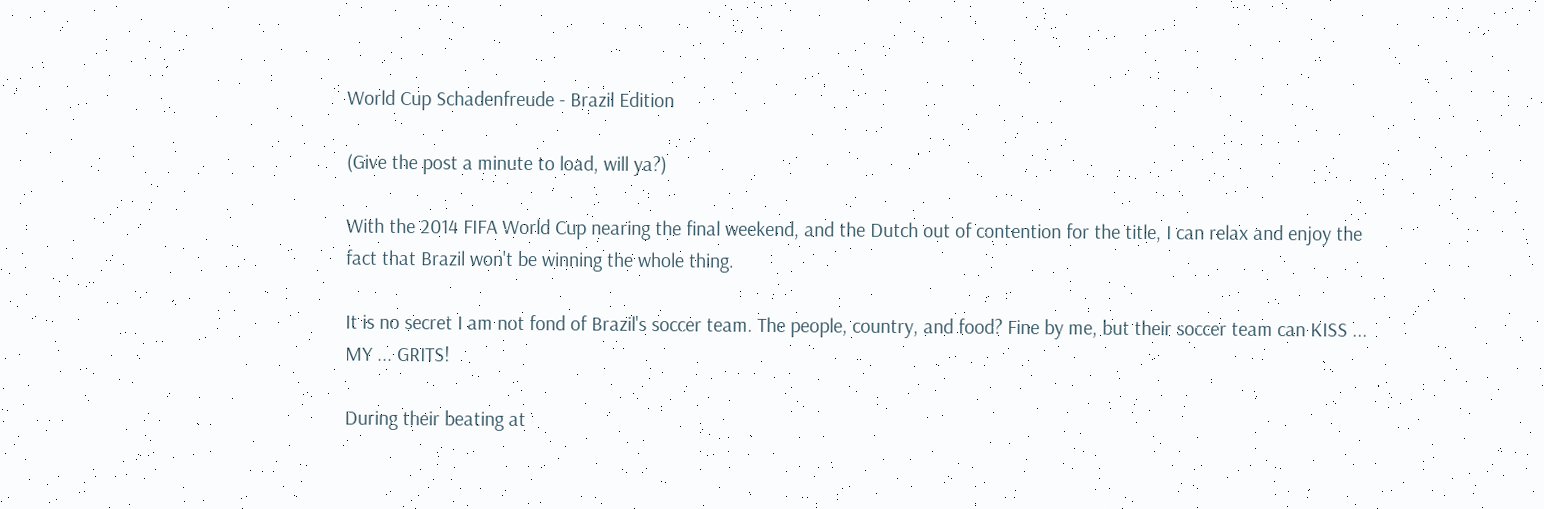World Cup Schadenfreude - Brazil Edition

(Give the post a minute to load, will ya?)

With the 2014 FIFA World Cup nearing the final weekend, and the Dutch out of contention for the title, I can relax and enjoy the fact that Brazil won't be winning the whole thing.

It is no secret I am not fond of Brazil's soccer team. The people, country, and food? Fine by me, but their soccer team can KISS ... MY ... GRITS!

During their beating at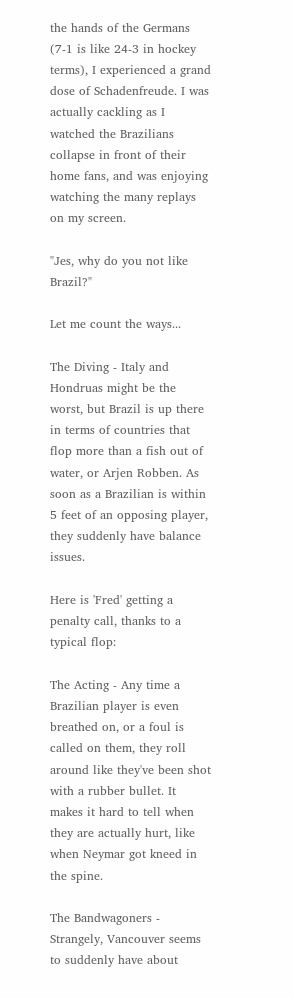the hands of the Germans (7-1 is like 24-3 in hockey terms), I experienced a grand dose of Schadenfreude. I was actually cackling as I watched the Brazilians collapse in front of their home fans, and was enjoying watching the many replays on my screen.

"Jes, why do you not like Brazil?"

Let me count the ways...

The Diving - Italy and Hondruas might be the worst, but Brazil is up there in terms of countries that flop more than a fish out of water, or Arjen Robben. As soon as a Brazilian is within 5 feet of an opposing player, they suddenly have balance issues.

Here is 'Fred' getting a penalty call, thanks to a typical flop:

The Acting - Any time a Brazilian player is even breathed on, or a foul is called on them, they roll around like they've been shot with a rubber bullet. It makes it hard to tell when they are actually hurt, like when Neymar got kneed in the spine.

The Bandwagoners - Strangely, Vancouver seems to suddenly have about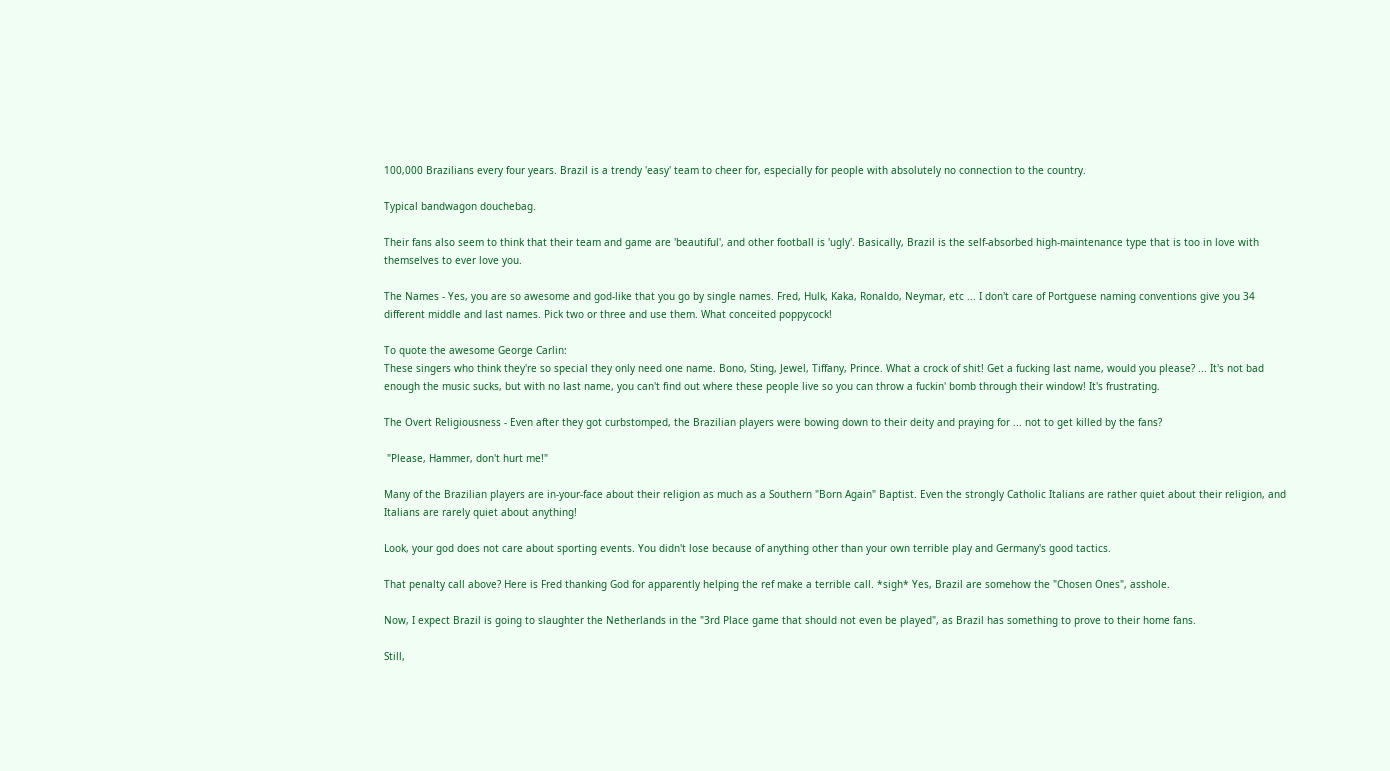100,000 Brazilians every four years. Brazil is a trendy 'easy' team to cheer for, especially for people with absolutely no connection to the country.

Typical bandwagon douchebag.

Their fans also seem to think that their team and game are 'beautiful', and other football is 'ugly'. Basically, Brazil is the self-absorbed high-maintenance type that is too in love with themselves to ever love you.

The Names - Yes, you are so awesome and god-like that you go by single names. Fred, Hulk, Kaka, Ronaldo, Neymar, etc ... I don't care of Portguese naming conventions give you 34 different middle and last names. Pick two or three and use them. What conceited poppycock!

To quote the awesome George Carlin:
These singers who think they're so special they only need one name. Bono, Sting, Jewel, Tiffany, Prince. What a crock of shit! Get a fucking last name, would you please? ... It's not bad enough the music sucks, but with no last name, you can't find out where these people live so you can throw a fuckin' bomb through their window! It's frustrating.

The Overt Religiousness - Even after they got curbstomped, the Brazilian players were bowing down to their deity and praying for ... not to get killed by the fans?

 "Please, Hammer, don't hurt me!"

Many of the Brazilian players are in-your-face about their religion as much as a Southern "Born Again" Baptist. Even the strongly Catholic Italians are rather quiet about their religion, and Italians are rarely quiet about anything!

Look, your god does not care about sporting events. You didn't lose because of anything other than your own terrible play and Germany's good tactics.

That penalty call above? Here is Fred thanking God for apparently helping the ref make a terrible call. *sigh* Yes, Brazil are somehow the "Chosen Ones", asshole.

Now, I expect Brazil is going to slaughter the Netherlands in the "3rd Place game that should not even be played", as Brazil has something to prove to their home fans.

Still,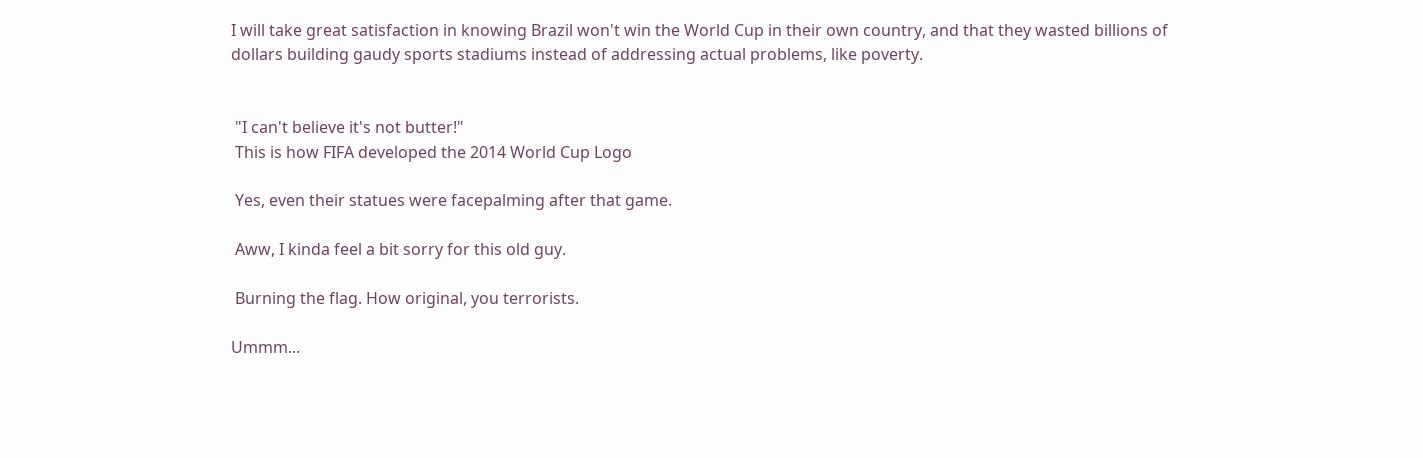I will take great satisfaction in knowing Brazil won't win the World Cup in their own country, and that they wasted billions of dollars building gaudy sports stadiums instead of addressing actual problems, like poverty.


 "I can't believe it's not butter!"
 This is how FIFA developed the 2014 World Cup Logo

 Yes, even their statues were facepalming after that game.

 Aww, I kinda feel a bit sorry for this old guy.

 Burning the flag. How original, you terrorists.

Ummm...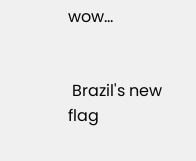wow...


 Brazil's new flag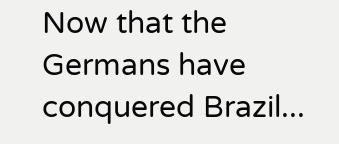Now that the Germans have conquered Brazil...